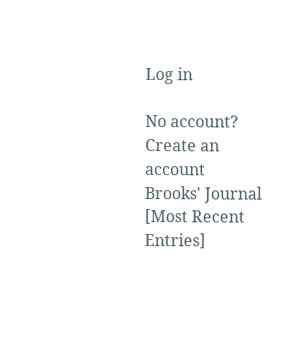Log in

No account? Create an account
Brooks' Journal
[Most Recent Entries]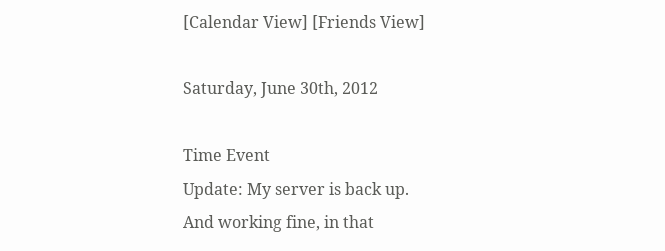[Calendar View] [Friends View]

Saturday, June 30th, 2012

Time Event
Update: My server is back up.
And working fine, in that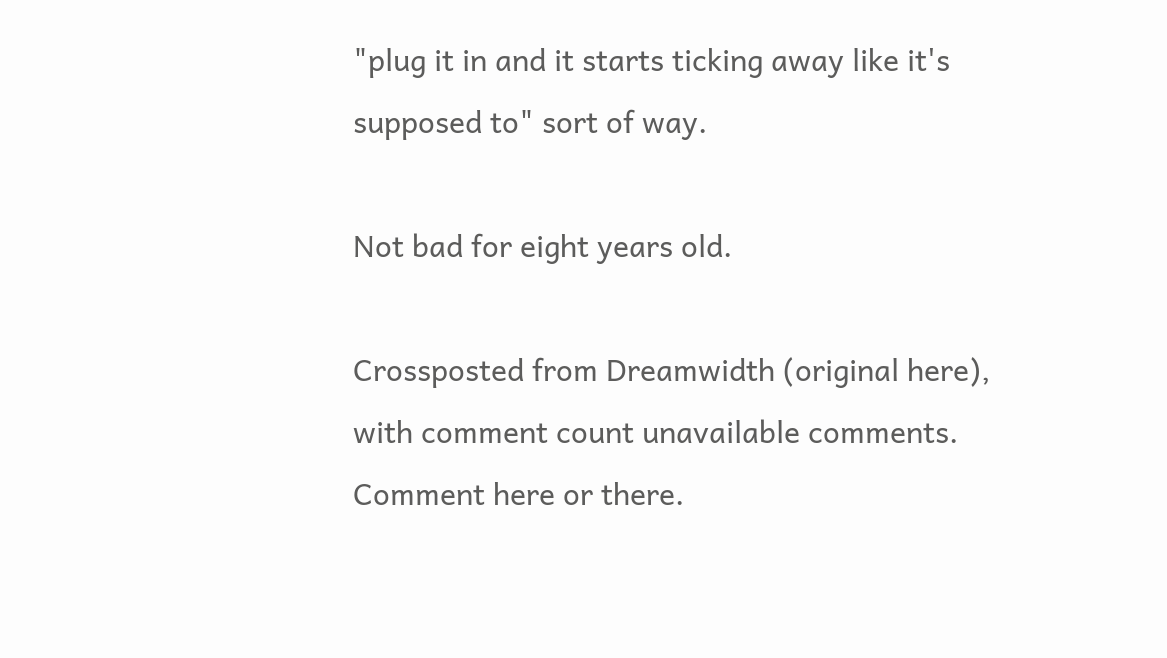"plug it in and it starts ticking away like it's supposed to" sort of way.

Not bad for eight years old.

Crossposted from Dreamwidth (original here), with comment count unavailable comments. Comment here or there.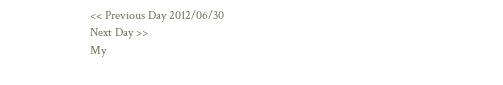<< Previous Day 2012/06/30
Next Day >>
My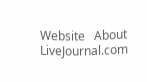Website   About LiveJournal.com